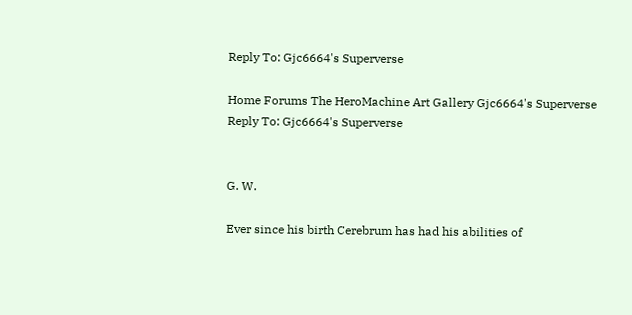Reply To: Gjc6664's Superverse

Home Forums The HeroMachine Art Gallery Gjc6664's Superverse Reply To: Gjc6664's Superverse


G. W.

Ever since his birth Cerebrum has had his abilities of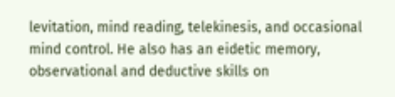levitation, mind reading, telekinesis, and occasional mind control. He also has an eidetic memory, observational and deductive skills on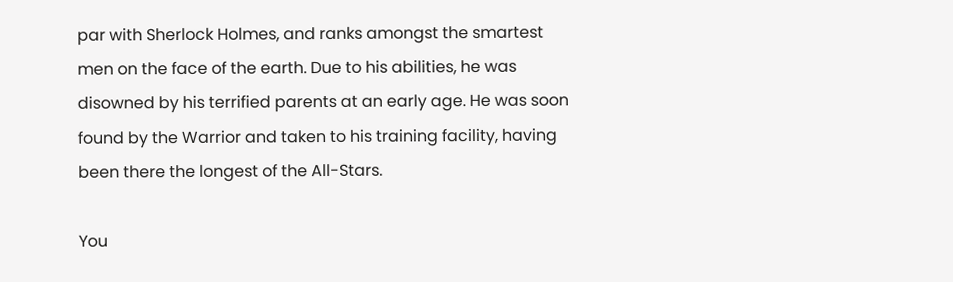par with Sherlock Holmes, and ranks amongst the smartest men on the face of the earth. Due to his abilities, he was disowned by his terrified parents at an early age. He was soon found by the Warrior and taken to his training facility, having been there the longest of the All-Stars.

You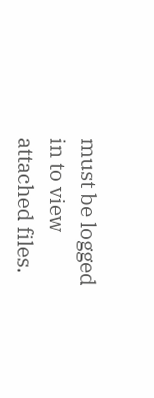must be logged in to view attached files.